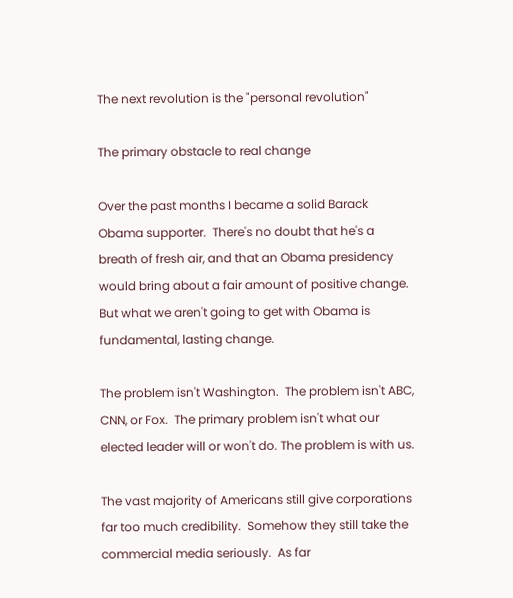The next revolution is the "personal revolution"

The primary obstacle to real change

Over the past months I became a solid Barack Obama supporter.  There's no doubt that he's a breath of fresh air, and that an Obama presidency would bring about a fair amount of positive change.  But what we aren't going to get with Obama is fundamental, lasting change.

The problem isn't Washington.  The problem isn't ABC, CNN, or Fox.  The primary problem isn't what our elected leader will or won't do. The problem is with us.

The vast majority of Americans still give corporations far too much credibility.  Somehow they still take the commercial media seriously.  As far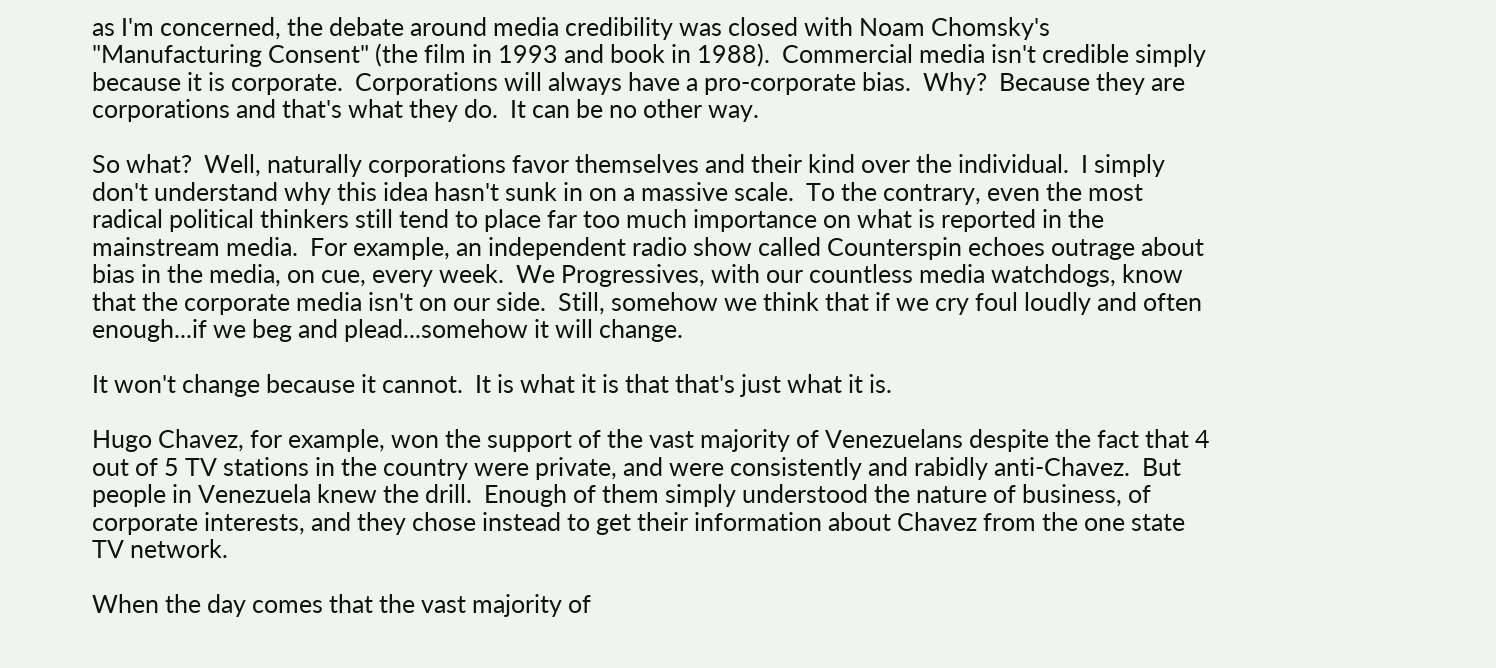as I'm concerned, the debate around media credibility was closed with Noam Chomsky's "Manufacturing Consent" (the film in 1993 and book in 1988).  Commercial media isn't credible simply because it is corporate.  Corporations will always have a pro-corporate bias.  Why?  Because they are corporations and that's what they do.  It can be no other way.

So what?  Well, naturally corporations favor themselves and their kind over the individual.  I simply don't understand why this idea hasn't sunk in on a massive scale.  To the contrary, even the most radical political thinkers still tend to place far too much importance on what is reported in the mainstream media.  For example, an independent radio show called Counterspin echoes outrage about bias in the media, on cue, every week.  We Progressives, with our countless media watchdogs, know that the corporate media isn't on our side.  Still, somehow we think that if we cry foul loudly and often enough...if we beg and plead...somehow it will change.

It won't change because it cannot.  It is what it is that that's just what it is.

Hugo Chavez, for example, won the support of the vast majority of Venezuelans despite the fact that 4 out of 5 TV stations in the country were private, and were consistently and rabidly anti-Chavez.  But people in Venezuela knew the drill.  Enough of them simply understood the nature of business, of corporate interests, and they chose instead to get their information about Chavez from the one state TV network.

When the day comes that the vast majority of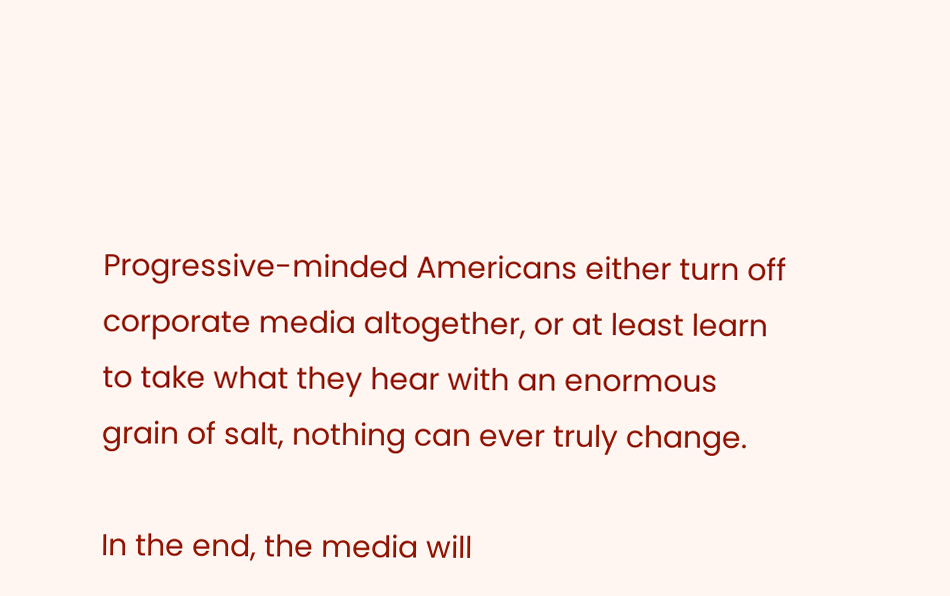Progressive-minded Americans either turn off corporate media altogether, or at least learn to take what they hear with an enormous grain of salt, nothing can ever truly change.

In the end, the media will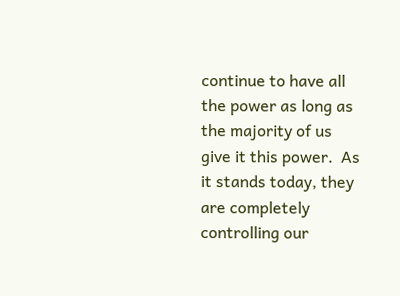continue to have all the power as long as the majority of us give it this power.  As it stands today, they are completely controlling our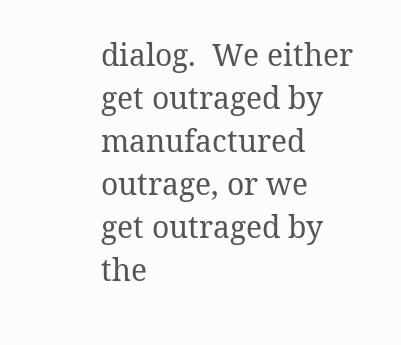dialog.  We either get outraged by manufactured outrage, or we get outraged by the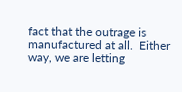fact that the outrage is manufactured at all.  Either way, we are letting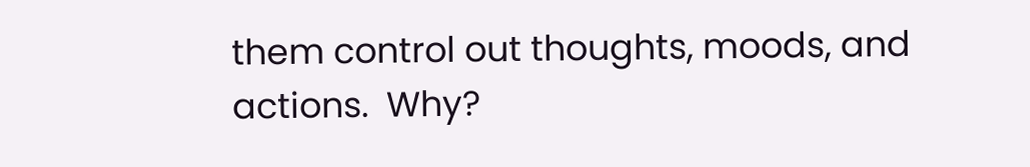them control out thoughts, moods, and actions.  Why?